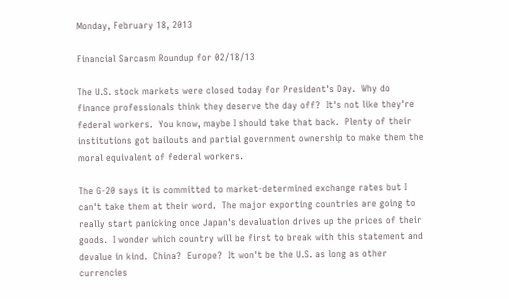Monday, February 18, 2013

Financial Sarcasm Roundup for 02/18/13

The U.S. stock markets were closed today for President's Day.  Why do finance professionals think they deserve the day off?  It's not like they're federal workers.  You know, maybe I should take that back.  Plenty of their institutions got bailouts and partial government ownership to make them the moral equivalent of federal workers.

The G-20 says it is committed to market-determined exchange rates but I can't take them at their word.  The major exporting countries are going to really start panicking once Japan's devaluation drives up the prices of their goods.  I wonder which country will be first to break with this statement and devalue in kind.  China?  Europe?  It won't be the U.S. as long as other currencies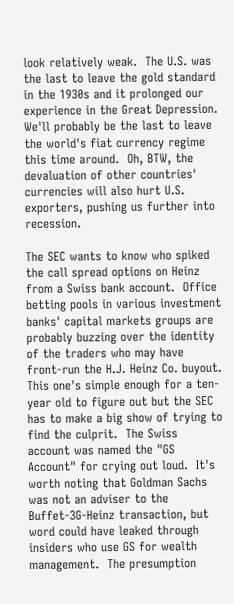look relatively weak.  The U.S. was the last to leave the gold standard in the 1930s and it prolonged our experience in the Great Depression.  We'll probably be the last to leave the world's fiat currency regime this time around.  Oh, BTW, the devaluation of other countries' currencies will also hurt U.S. exporters, pushing us further into recession.

The SEC wants to know who spiked the call spread options on Heinz from a Swiss bank account.  Office betting pools in various investment banks' capital markets groups are probably buzzing over the identity of the traders who may have front-run the H.J. Heinz Co. buyout.  This one's simple enough for a ten-year old to figure out but the SEC has to make a big show of trying to find the culprit.  The Swiss account was named the "GS Account" for crying out loud.  It's worth noting that Goldman Sachs was not an adviser to the Buffet-3G-Heinz transaction, but word could have leaked through insiders who use GS for wealth management.  The presumption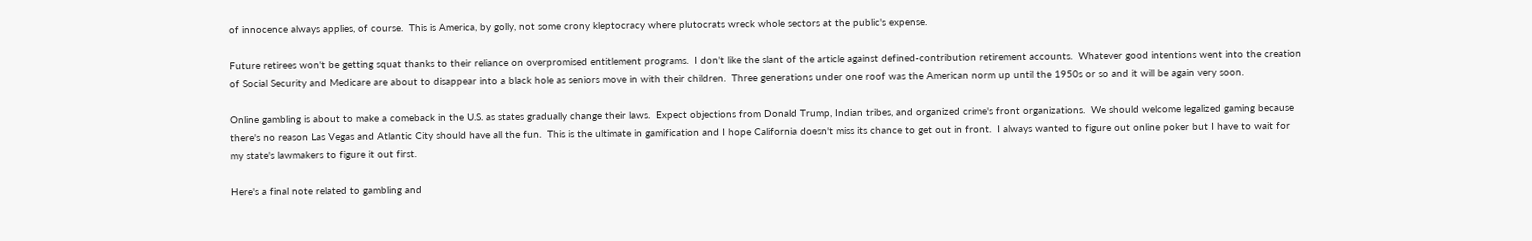of innocence always applies, of course.  This is America, by golly, not some crony kleptocracy where plutocrats wreck whole sectors at the public's expense.

Future retirees won't be getting squat thanks to their reliance on overpromised entitlement programs.  I don't like the slant of the article against defined-contribution retirement accounts.  Whatever good intentions went into the creation of Social Security and Medicare are about to disappear into a black hole as seniors move in with their children.  Three generations under one roof was the American norm up until the 1950s or so and it will be again very soon.

Online gambling is about to make a comeback in the U.S. as states gradually change their laws.  Expect objections from Donald Trump, Indian tribes, and organized crime's front organizations.  We should welcome legalized gaming because there's no reason Las Vegas and Atlantic City should have all the fun.  This is the ultimate in gamification and I hope California doesn't miss its chance to get out in front.  I always wanted to figure out online poker but I have to wait for my state's lawmakers to figure it out first.

Here's a final note related to gambling and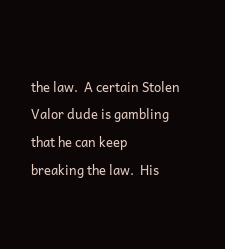the law.  A certain Stolen Valor dude is gambling that he can keep breaking the law.  His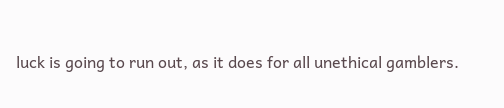luck is going to run out, as it does for all unethical gamblers.